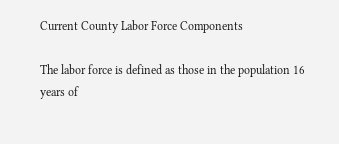Current County Labor Force Components

The labor force is defined as those in the population 16 years of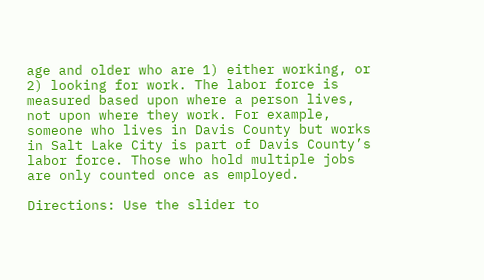age and older who are 1) either working, or 2) looking for work. The labor force is measured based upon where a person lives, not upon where they work. For example, someone who lives in Davis County but works in Salt Lake City is part of Davis County’s labor force. Those who hold multiple jobs are only counted once as employed.

Directions: Use the slider to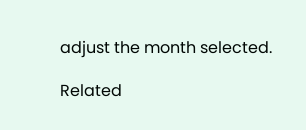adjust the month selected.

Related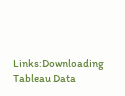Links:Downloading Tableau Data